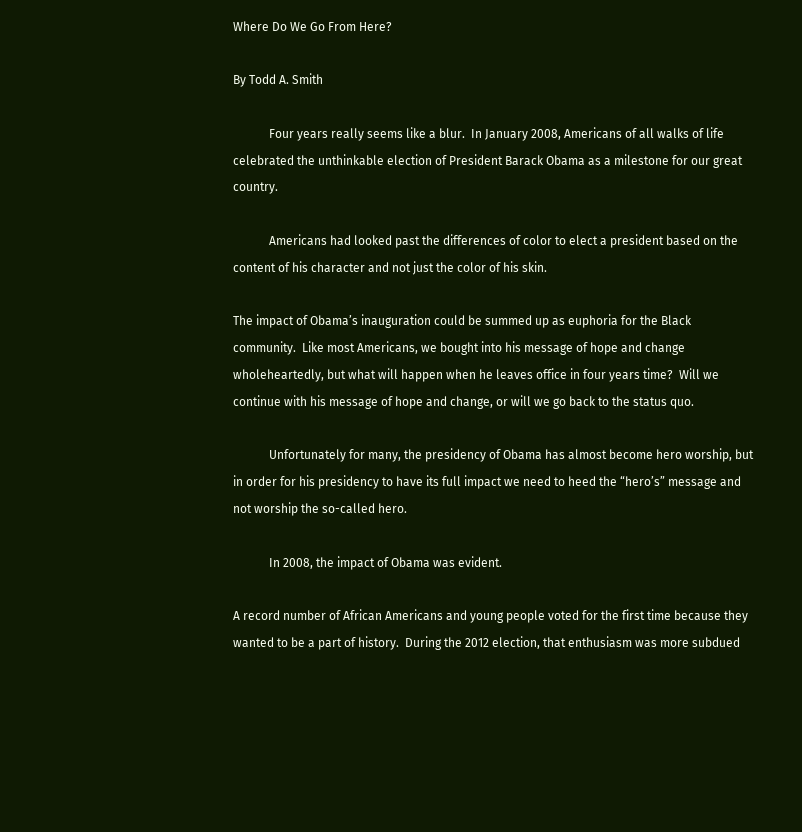Where Do We Go From Here?

By Todd A. Smith

            Four years really seems like a blur.  In January 2008, Americans of all walks of life celebrated the unthinkable election of President Barack Obama as a milestone for our great country.

            Americans had looked past the differences of color to elect a president based on the content of his character and not just the color of his skin.

The impact of Obama’s inauguration could be summed up as euphoria for the Black community.  Like most Americans, we bought into his message of hope and change wholeheartedly, but what will happen when he leaves office in four years time?  Will we continue with his message of hope and change, or will we go back to the status quo.

            Unfortunately for many, the presidency of Obama has almost become hero worship, but in order for his presidency to have its full impact we need to heed the “hero’s” message and not worship the so-called hero.

            In 2008, the impact of Obama was evident.

A record number of African Americans and young people voted for the first time because they wanted to be a part of history.  During the 2012 election, that enthusiasm was more subdued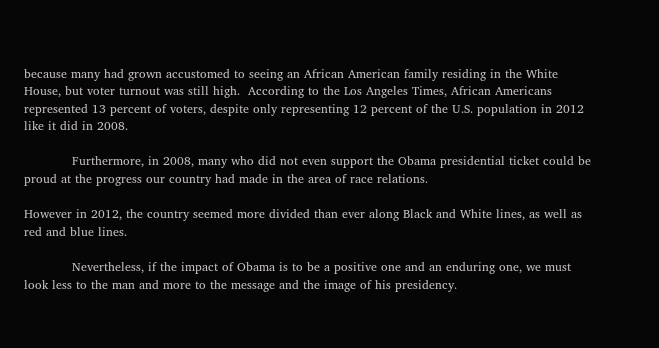because many had grown accustomed to seeing an African American family residing in the White House, but voter turnout was still high.  According to the Los Angeles Times, African Americans represented 13 percent of voters, despite only representing 12 percent of the U.S. population in 2012 like it did in 2008.

            Furthermore, in 2008, many who did not even support the Obama presidential ticket could be proud at the progress our country had made in the area of race relations.

However in 2012, the country seemed more divided than ever along Black and White lines, as well as red and blue lines.

            Nevertheless, if the impact of Obama is to be a positive one and an enduring one, we must look less to the man and more to the message and the image of his presidency.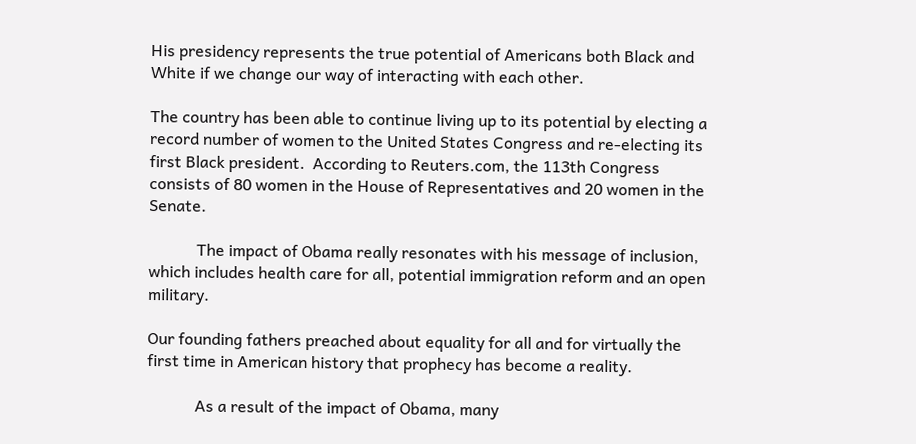His presidency represents the true potential of Americans both Black and White if we change our way of interacting with each other.

The country has been able to continue living up to its potential by electing a record number of women to the United States Congress and re-electing its first Black president.  According to Reuters.com, the 113th Congress consists of 80 women in the House of Representatives and 20 women in the Senate.

            The impact of Obama really resonates with his message of inclusion, which includes health care for all, potential immigration reform and an open military.

Our founding fathers preached about equality for all and for virtually the first time in American history that prophecy has become a reality.

            As a result of the impact of Obama, many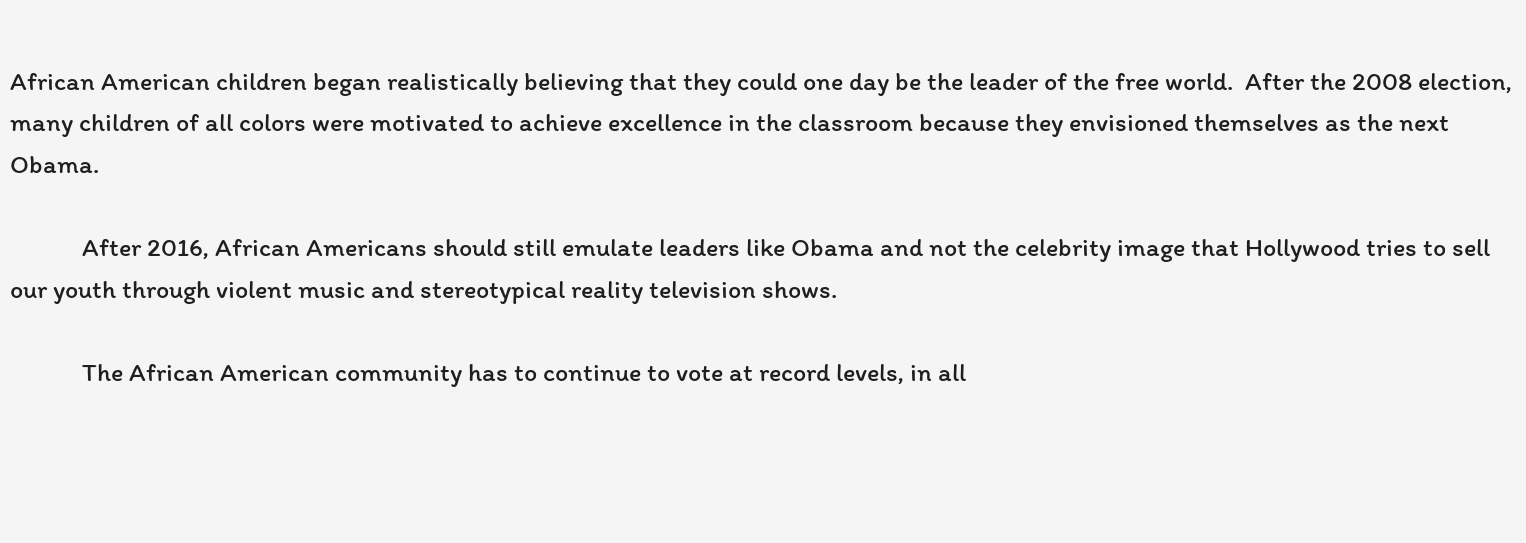African American children began realistically believing that they could one day be the leader of the free world.  After the 2008 election, many children of all colors were motivated to achieve excellence in the classroom because they envisioned themselves as the next Obama.

            After 2016, African Americans should still emulate leaders like Obama and not the celebrity image that Hollywood tries to sell our youth through violent music and stereotypical reality television shows.

            The African American community has to continue to vote at record levels, in all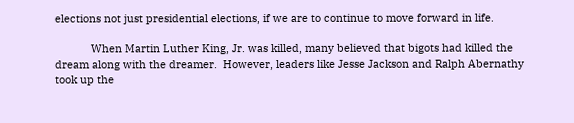elections not just presidential elections, if we are to continue to move forward in life.

            When Martin Luther King, Jr. was killed, many believed that bigots had killed the dream along with the dreamer.  However, leaders like Jesse Jackson and Ralph Abernathy took up the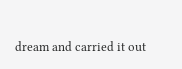dream and carried it out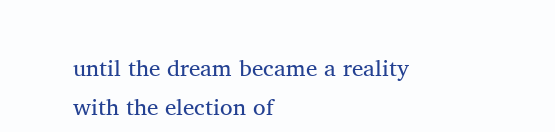until the dream became a reality with the election of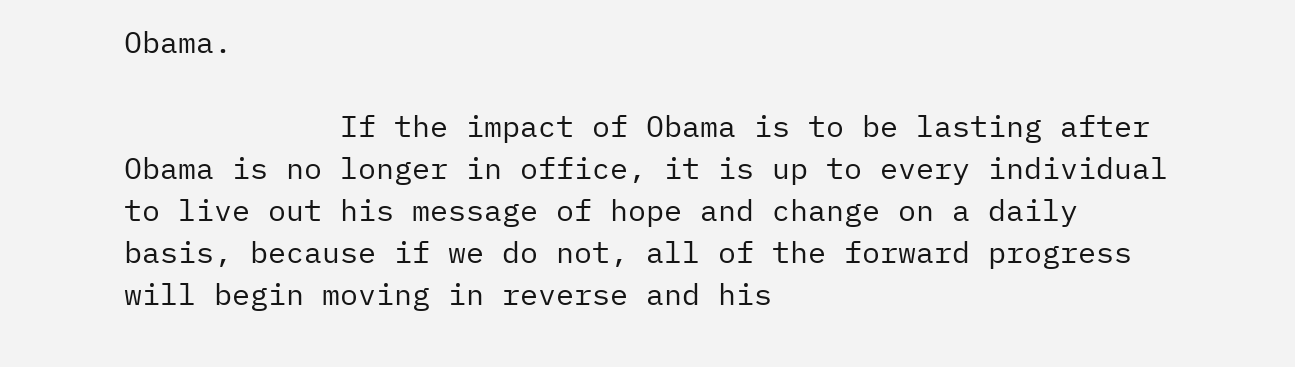Obama.

            If the impact of Obama is to be lasting after Obama is no longer in office, it is up to every individual to live out his message of hope and change on a daily basis, because if we do not, all of the forward progress will begin moving in reverse and his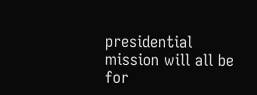presidential mission will all be for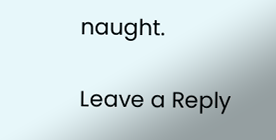naught.

Leave a Reply